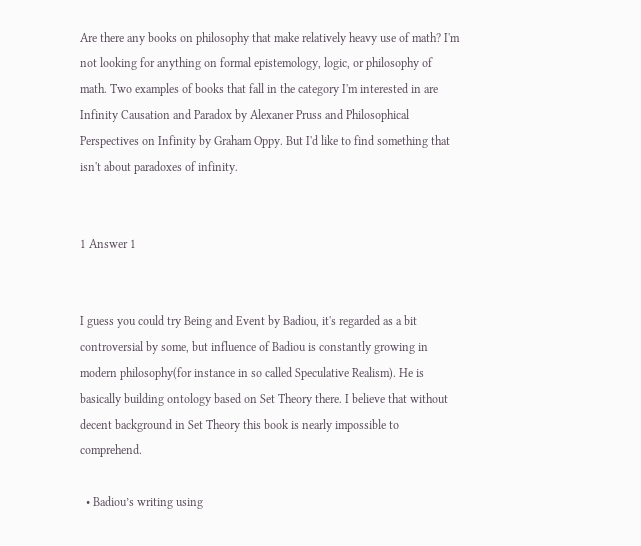Are there any books on philosophy that make relatively heavy use of math? I'm not looking for anything on formal epistemology, logic, or philosophy of math. Two examples of books that fall in the category I'm interested in are Infinity Causation and Paradox by Alexaner Pruss and Philosophical Perspectives on Infinity by Graham Oppy. But I'd like to find something that isn't about paradoxes of infinity.


1 Answer 1


I guess you could try Being and Event by Badiou, it's regarded as a bit controversial by some, but influence of Badiou is constantly growing in modern philosophy(for instance in so called Speculative Realism). He is basically building ontology based on Set Theory there. I believe that without decent background in Set Theory this book is nearly impossible to comprehend.

  • Badiou’s writing using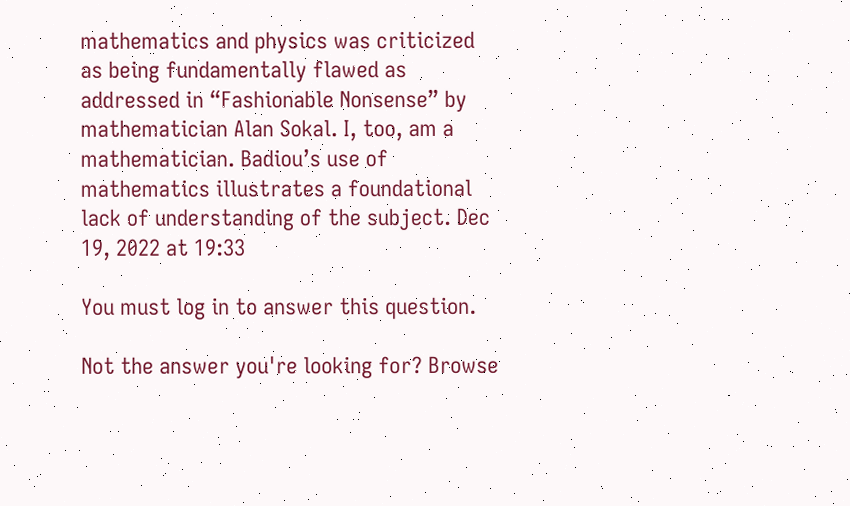mathematics and physics was criticized as being fundamentally flawed as addressed in “Fashionable Nonsense” by mathematician Alan Sokal. I, too, am a mathematician. Badiou’s use of mathematics illustrates a foundational lack of understanding of the subject. Dec 19, 2022 at 19:33

You must log in to answer this question.

Not the answer you're looking for? Browse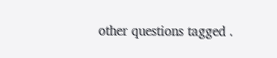other questions tagged .